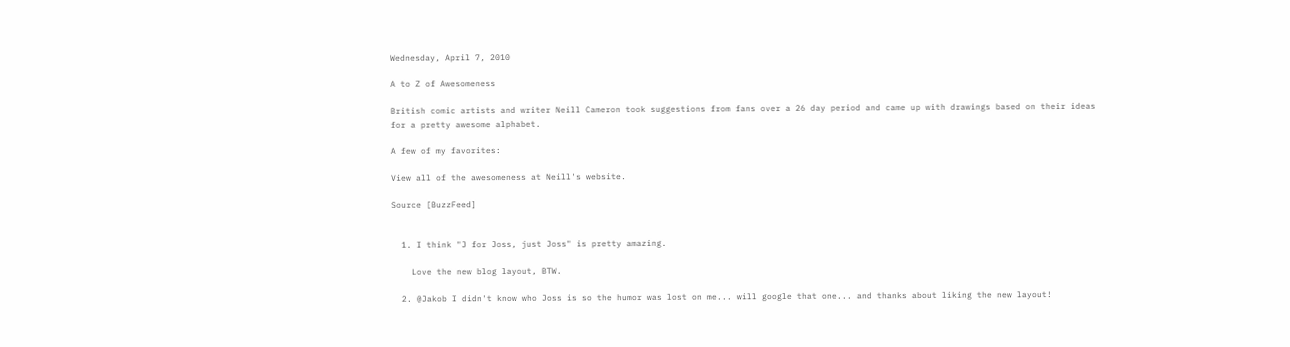Wednesday, April 7, 2010

A to Z of Awesomeness

British comic artists and writer Neill Cameron took suggestions from fans over a 26 day period and came up with drawings based on their ideas for a pretty awesome alphabet.

A few of my favorites:

View all of the awesomeness at Neill's website.

Source [BuzzFeed]


  1. I think "J for Joss, just Joss" is pretty amazing.

    Love the new blog layout, BTW.

  2. @Jakob I didn't know who Joss is so the humor was lost on me... will google that one... and thanks about liking the new layout!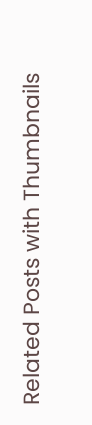Related Posts with Thumbnails